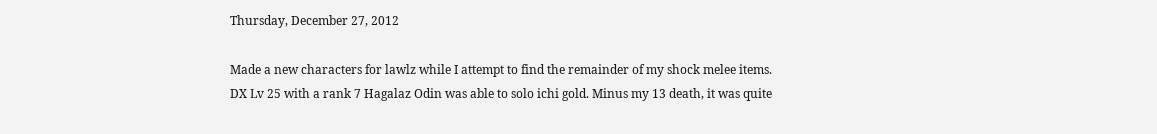Thursday, December 27, 2012

Made a new characters for lawlz while I attempt to find the remainder of my shock melee items. DX Lv 25 with a rank 7 Hagalaz Odin was able to solo ichi gold. Minus my 13 death, it was quite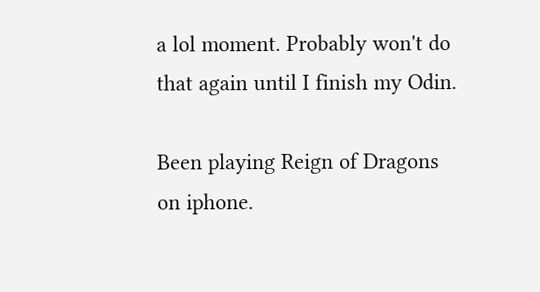a lol moment. Probably won't do that again until I finish my Odin.

Been playing Reign of Dragons on iphone.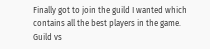Finally got to join the guild I wanted which contains all the best players in the game. Guild vs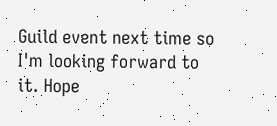Guild event next time so I'm looking forward to it. Hope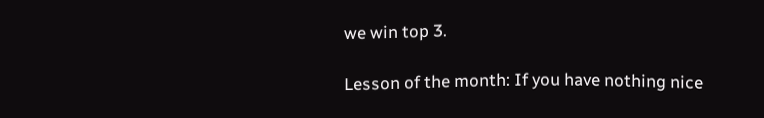we win top 3.

Lesson of the month: If you have nothing nice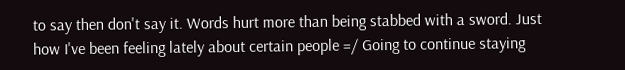to say then don't say it. Words hurt more than being stabbed with a sword. Just how I've been feeling lately about certain people =/ Going to continue staying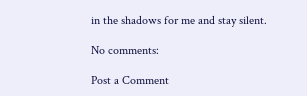in the shadows for me and stay silent.

No comments:

Post a Comment